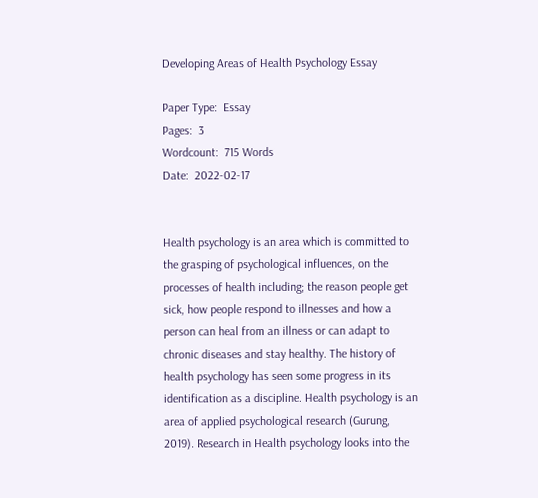Developing Areas of Health Psychology Essay

Paper Type:  Essay
Pages:  3
Wordcount:  715 Words
Date:  2022-02-17


Health psychology is an area which is committed to the grasping of psychological influences, on the processes of health including; the reason people get sick, how people respond to illnesses and how a person can heal from an illness or can adapt to chronic diseases and stay healthy. The history of health psychology has seen some progress in its identification as a discipline. Health psychology is an area of applied psychological research (Gurung, 2019). Research in Health psychology looks into the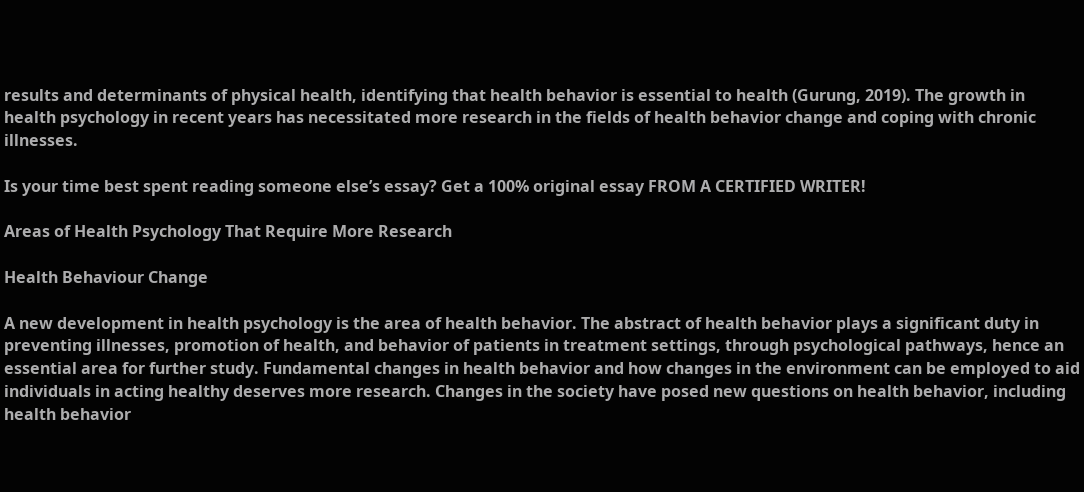results and determinants of physical health, identifying that health behavior is essential to health (Gurung, 2019). The growth in health psychology in recent years has necessitated more research in the fields of health behavior change and coping with chronic illnesses.

Is your time best spent reading someone else’s essay? Get a 100% original essay FROM A CERTIFIED WRITER!

Areas of Health Psychology That Require More Research

Health Behaviour Change

A new development in health psychology is the area of health behavior. The abstract of health behavior plays a significant duty in preventing illnesses, promotion of health, and behavior of patients in treatment settings, through psychological pathways, hence an essential area for further study. Fundamental changes in health behavior and how changes in the environment can be employed to aid individuals in acting healthy deserves more research. Changes in the society have posed new questions on health behavior, including health behavior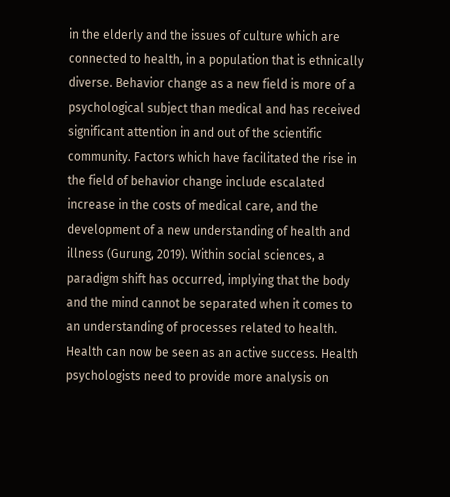in the elderly and the issues of culture which are connected to health, in a population that is ethnically diverse. Behavior change as a new field is more of a psychological subject than medical and has received significant attention in and out of the scientific community. Factors which have facilitated the rise in the field of behavior change include escalated increase in the costs of medical care, and the development of a new understanding of health and illness (Gurung, 2019). Within social sciences, a paradigm shift has occurred, implying that the body and the mind cannot be separated when it comes to an understanding of processes related to health. Health can now be seen as an active success. Health psychologists need to provide more analysis on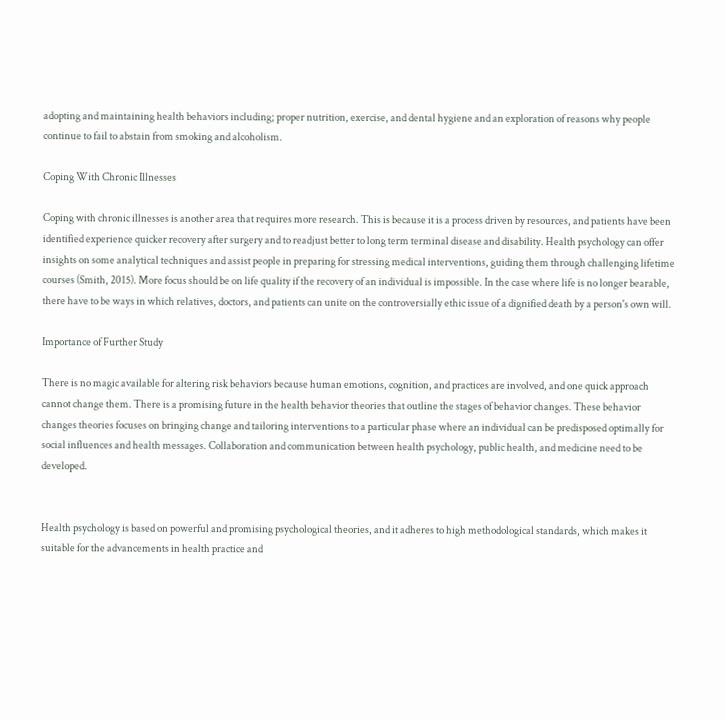adopting and maintaining health behaviors including; proper nutrition, exercise, and dental hygiene and an exploration of reasons why people continue to fail to abstain from smoking and alcoholism.

Coping With Chronic Illnesses

Coping with chronic illnesses is another area that requires more research. This is because it is a process driven by resources, and patients have been identified experience quicker recovery after surgery and to readjust better to long term terminal disease and disability. Health psychology can offer insights on some analytical techniques and assist people in preparing for stressing medical interventions, guiding them through challenging lifetime courses (Smith, 2015). More focus should be on life quality if the recovery of an individual is impossible. In the case where life is no longer bearable, there have to be ways in which relatives, doctors, and patients can unite on the controversially ethic issue of a dignified death by a person's own will.

Importance of Further Study

There is no magic available for altering risk behaviors because human emotions, cognition, and practices are involved, and one quick approach cannot change them. There is a promising future in the health behavior theories that outline the stages of behavior changes. These behavior changes theories focuses on bringing change and tailoring interventions to a particular phase where an individual can be predisposed optimally for social influences and health messages. Collaboration and communication between health psychology, public health, and medicine need to be developed.


Health psychology is based on powerful and promising psychological theories, and it adheres to high methodological standards, which makes it suitable for the advancements in health practice and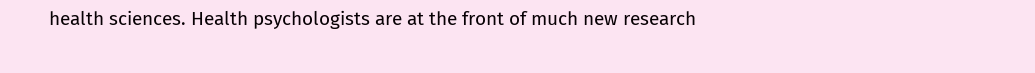health sciences. Health psychologists are at the front of much new research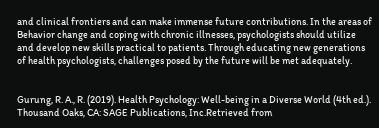and clinical frontiers and can make immense future contributions. In the areas of Behavior change and coping with chronic illnesses, psychologists should utilize and develop new skills practical to patients. Through educating new generations of health psychologists, challenges posed by the future will be met adequately.


Gurung, R. A., R. (2019). Health Psychology: Well-being in a Diverse World (4th ed.). Thousand Oaks, CA: SAGE Publications, Inc.Retrieved from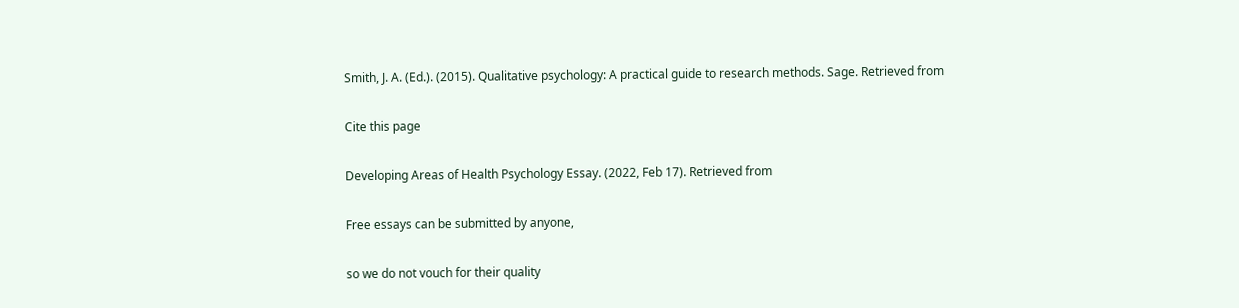Smith, J. A. (Ed.). (2015). Qualitative psychology: A practical guide to research methods. Sage. Retrieved from

Cite this page

Developing Areas of Health Psychology Essay. (2022, Feb 17). Retrieved from

Free essays can be submitted by anyone,

so we do not vouch for their quality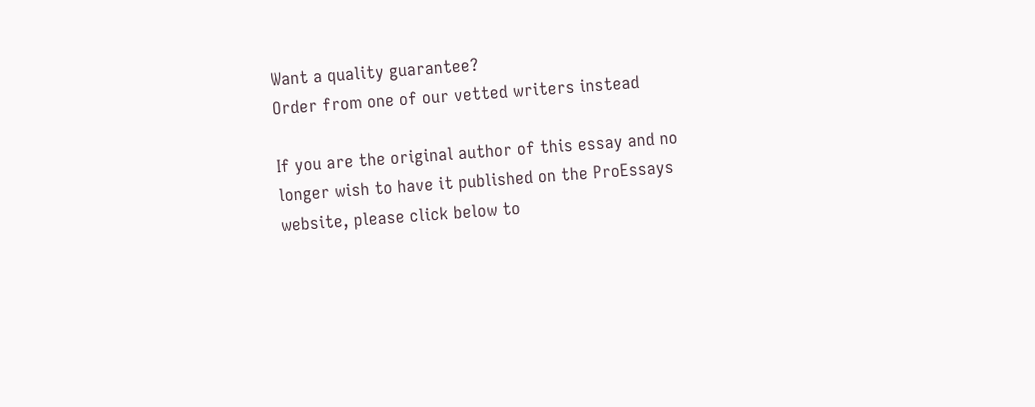Want a quality guarantee?
Order from one of our vetted writers instead

If you are the original author of this essay and no longer wish to have it published on the ProEssays website, please click below to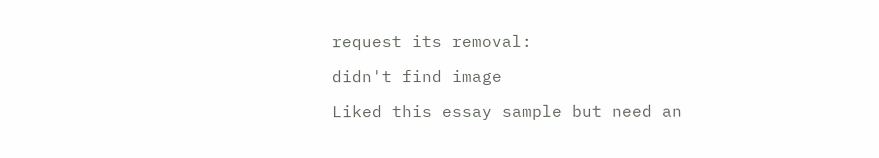request its removal:

didn't find image

Liked this essay sample but need an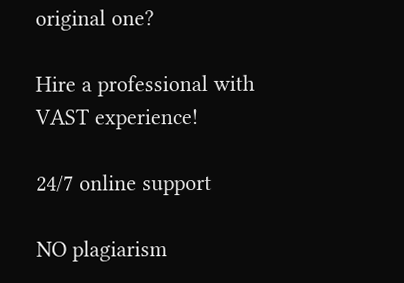original one?

Hire a professional with VAST experience!

24/7 online support

NO plagiarism